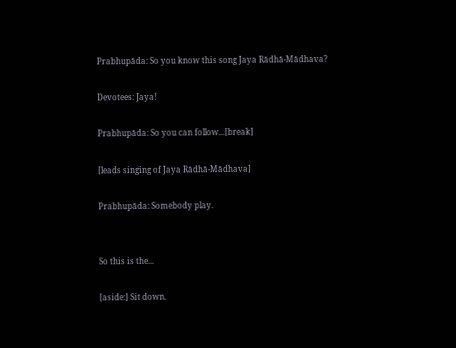Prabhupāda: So you know this song Jaya Rādhā-Mādhava?

Devotees: Jaya!

Prabhupāda: So you can follow...[break]

[leads singing of Jaya Rādhā-Mādhava]

Prabhupāda: Somebody play.


So this is the...

[aside:] Sit down.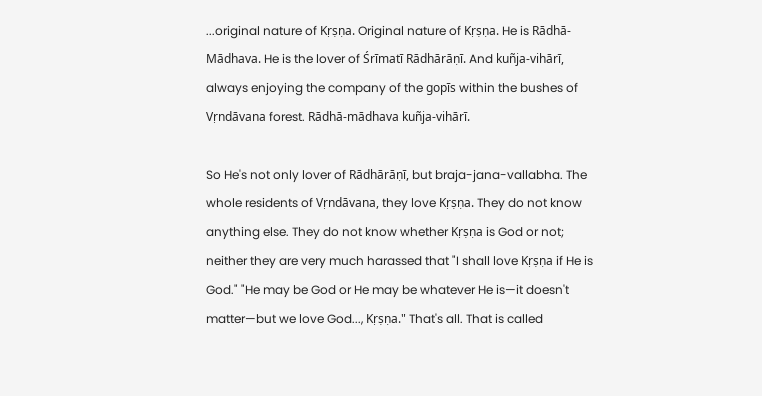...original nature of Kṛṣṇa. Original nature of Kṛṣṇa. He is Rādhā-Mādhava. He is the lover of Śrīmatī Rādhārāṇī. And kuñja-vihārī, always enjoying the company of the gopīs within the bushes of Vṛndāvana forest. Rādhā-mādhava kuñja-vihārī.

So He's not only lover of Rādhārāṇī, but braja-jana-vallabha. The whole residents of Vṛndāvana, they love Kṛṣṇa. They do not know anything else. They do not know whether Kṛṣṇa is God or not; neither they are very much harassed that "I shall love Kṛṣṇa if He is God." "He may be God or He may be whatever He is—it doesn't matter—but we love God..., Kṛṣṇa." That's all. That is called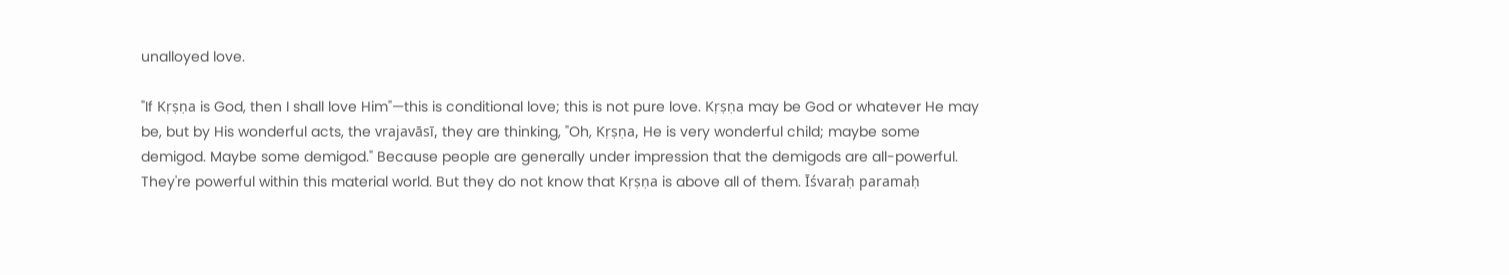unalloyed love.

"If Kṛṣṇa is God, then I shall love Him"—this is conditional love; this is not pure love. Kṛṣṇa may be God or whatever He may be, but by His wonderful acts, the vrajavāsī, they are thinking, "Oh, Kṛṣṇa, He is very wonderful child; maybe some demigod. Maybe some demigod." Because people are generally under impression that the demigods are all-powerful. They're powerful within this material world. But they do not know that Kṛṣṇa is above all of them. Īśvaraḥ paramaḥ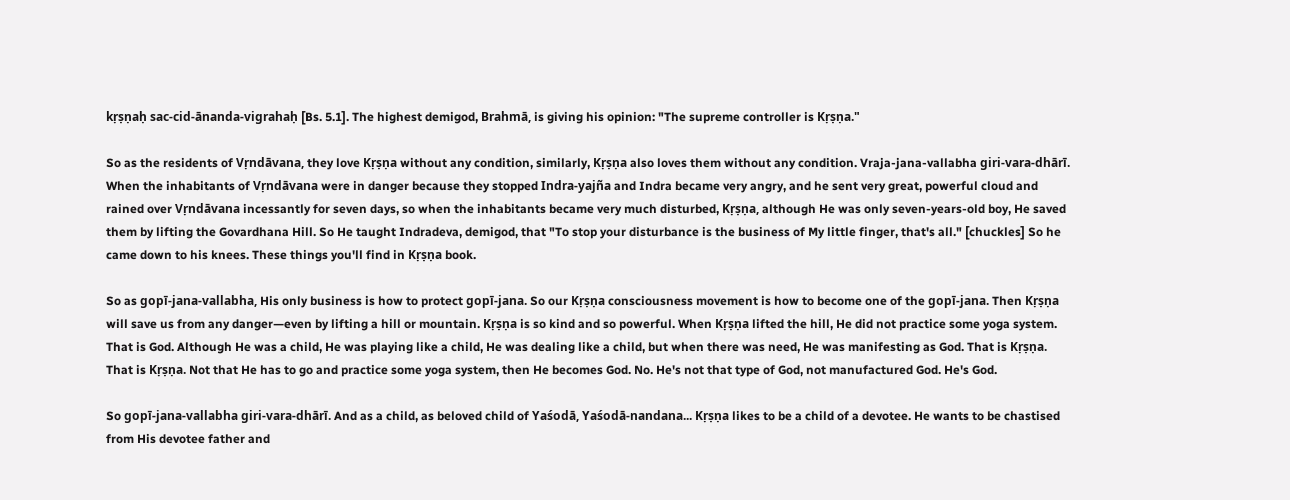kṛṣṇaḥ sac-cid-ānanda-vigrahaḥ [Bs. 5.1]. The highest demigod, Brahmā, is giving his opinion: "The supreme controller is Kṛṣṇa."

So as the residents of Vṛndāvana, they love Kṛṣṇa without any condition, similarly, Kṛṣṇa also loves them without any condition. Vraja-jana-vallabha giri-vara-dhārī. When the inhabitants of Vṛndāvana were in danger because they stopped Indra-yajña and Indra became very angry, and he sent very great, powerful cloud and rained over Vṛndāvana incessantly for seven days, so when the inhabitants became very much disturbed, Kṛṣṇa, although He was only seven-years-old boy, He saved them by lifting the Govardhana Hill. So He taught Indradeva, demigod, that "To stop your disturbance is the business of My little finger, that's all." [chuckles] So he came down to his knees. These things you'll find in Kṛṣṇa book.

So as gopī-jana-vallabha, His only business is how to protect gopī-jana. So our Kṛṣṇa consciousness movement is how to become one of the gopī-jana. Then Kṛṣṇa will save us from any danger—even by lifting a hill or mountain. Kṛṣṇa is so kind and so powerful. When Kṛṣṇa lifted the hill, He did not practice some yoga system. That is God. Although He was a child, He was playing like a child, He was dealing like a child, but when there was need, He was manifesting as God. That is Kṛṣṇa. That is Kṛṣṇa. Not that He has to go and practice some yoga system, then He becomes God. No. He's not that type of God, not manufactured God. He's God.

So gopī-jana-vallabha giri-vara-dhārī. And as a child, as beloved child of Yaśodā, Yaśodā-nandana... Kṛṣṇa likes to be a child of a devotee. He wants to be chastised from His devotee father and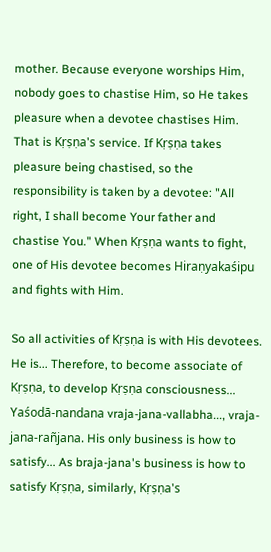mother. Because everyone worships Him, nobody goes to chastise Him, so He takes pleasure when a devotee chastises Him. That is Kṛṣṇa's service. If Kṛṣṇa takes pleasure being chastised, so the responsibility is taken by a devotee: "All right, I shall become Your father and chastise You." When Kṛṣṇa wants to fight, one of His devotee becomes Hiraṇyakaśipu and fights with Him.

So all activities of Kṛṣṇa is with His devotees. He is... Therefore, to become associate of Kṛṣṇa, to develop Kṛṣṇa consciousness... Yaśodā-nandana vraja-jana-vallabha..., vraja-jana-rañjana. His only business is how to satisfy... As braja-jana's business is how to satisfy Kṛṣṇa, similarly, Kṛṣṇa's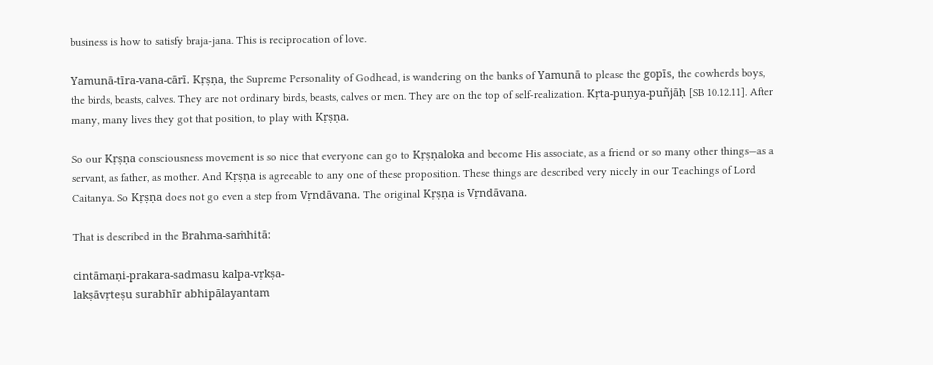business is how to satisfy braja-jana. This is reciprocation of love.

Yamunā-tīra-vana-cārī. Kṛṣṇa, the Supreme Personality of Godhead, is wandering on the banks of Yamunā to please the gopīs, the cowherds boys, the birds, beasts, calves. They are not ordinary birds, beasts, calves or men. They are on the top of self-realization. Kṛta-puṇya-puñjāḥ [SB 10.12.11]. After many, many lives they got that position, to play with Kṛṣṇa.

So our Kṛṣṇa consciousness movement is so nice that everyone can go to Kṛṣṇaloka and become His associate, as a friend or so many other things—as a servant, as father, as mother. And Kṛṣṇa is agreeable to any one of these proposition. These things are described very nicely in our Teachings of Lord Caitanya. So Kṛṣṇa does not go even a step from Vṛndāvana. The original Kṛṣṇa is Vṛndāvana.

That is described in the Brahma-saṁhitā:

cintāmaṇi-prakara-sadmasu kalpa-vṛkṣa-
lakṣāvṛteṣu surabhīr abhipālayantam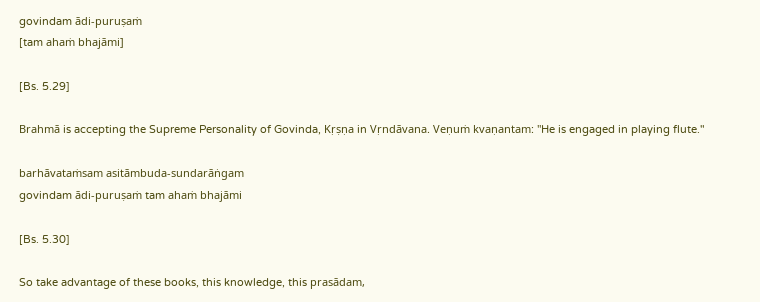govindam ādi-puruṣaṁ
[tam ahaṁ bhajāmi]

[Bs. 5.29]

Brahmā is accepting the Supreme Personality of Govinda, Kṛṣṇa in Vṛndāvana. Veṇuṁ kvaṇantam: "He is engaged in playing flute."

barhāvataṁsam asitāmbuda-sundarāṅgam
govindam ādi-puruṣaṁ tam ahaṁ bhajāmi

[Bs. 5.30]

So take advantage of these books, this knowledge, this prasādam,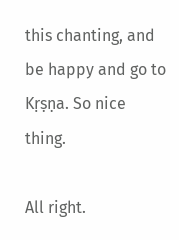this chanting, and be happy and go to Kṛṣṇa. So nice thing.

All right.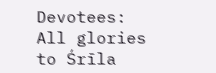Devotees: All glories to Śrīla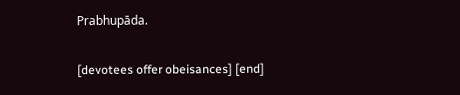Prabhupāda.

[devotees offer obeisances] [end]